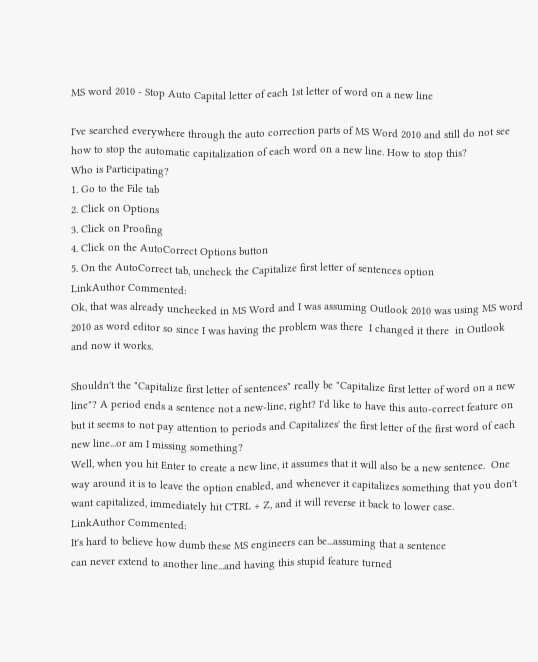MS word 2010 - Stop Auto Capital letter of each 1st letter of word on a new line

I've searched everywhere through the auto correction parts of MS Word 2010 and still do not see how to stop the automatic capitalization of each word on a new line. How to stop this?
Who is Participating?
1. Go to the File tab
2. Click on Options
3. Click on Proofing
4. Click on the AutoCorrect Options button
5. On the AutoCorrect tab, uncheck the Capitalize first letter of sentences option
LinkAuthor Commented:
Ok, that was already unchecked in MS Word and I was assuming Outlook 2010 was using MS word 2010 as word editor so since I was having the problem was there  I changed it there  in Outlook and now it works.

Shouldn't the "Capitalize first letter of sentences" really be "Capitalize first letter of word on a new line"? A period ends a sentence not a new-line, right? I'd like to have this auto-correct feature on but it seems to not pay attention to periods and Capitalizes' the first letter of the first word of each new line...or am I missing something?
Well, when you hit Enter to create a new line, it assumes that it will also be a new sentence.  One way around it is to leave the option enabled, and whenever it capitalizes something that you don't want capitalized, immediately hit CTRL + Z, and it will reverse it back to lower case.
LinkAuthor Commented:
It's hard to believe how dumb these MS engineers can be...assuming that a sentence
can never extend to another line...and having this stupid feature turned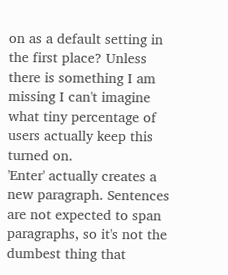on as a default setting in the first place? Unless there is something I am missing I can't imagine what tiny percentage of users actually keep this turned on.
'Enter' actually creates a new paragraph. Sentences are not expected to span paragraphs, so it's not the dumbest thing that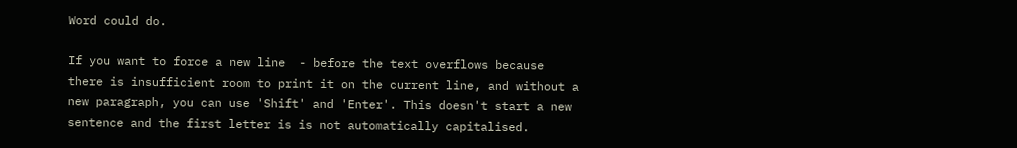Word could do.

If you want to force a new line  - before the text overflows because there is insufficient room to print it on the current line, and without a new paragraph, you can use 'Shift' and 'Enter'. This doesn't start a new sentence and the first letter is is not automatically capitalised.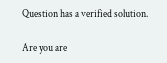Question has a verified solution.

Are you are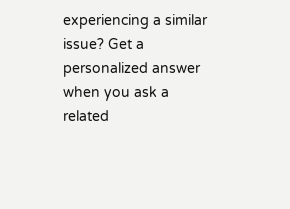experiencing a similar issue? Get a personalized answer when you ask a related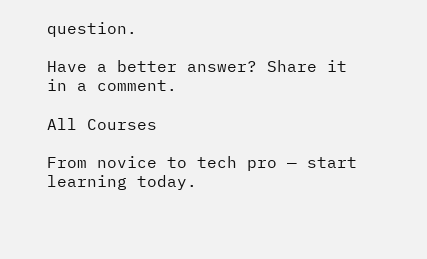question.

Have a better answer? Share it in a comment.

All Courses

From novice to tech pro — start learning today.